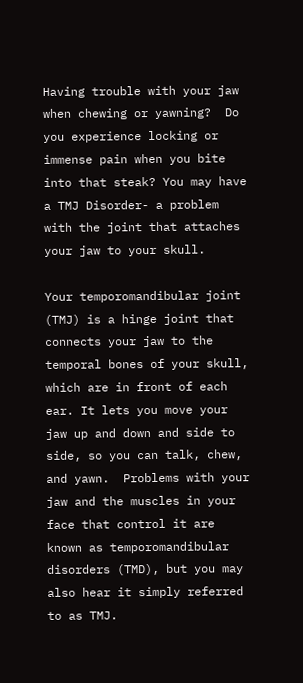Having trouble with your jaw when chewing or yawning?  Do you experience locking or immense pain when you bite into that steak? You may have a TMJ Disorder- a problem with the joint that attaches your jaw to your skull.

Your temporomandibular joint (TMJ) is a hinge joint that connects your jaw to the temporal bones of your skull, which are in front of each ear. It lets you move your jaw up and down and side to side, so you can talk, chew, and yawn.  Problems with your jaw and the muscles in your face that control it are known as temporomandibular disorders (TMD), but you may also hear it simply referred to as TMJ.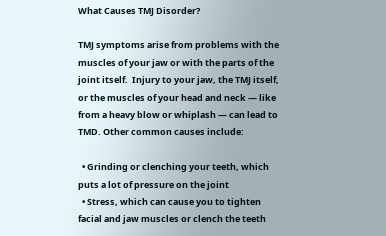What Causes TMJ Disorder?

TMJ symptoms arise from problems with the muscles of your jaw or with the parts of the joint itself.  Injury to your jaw, the TMJ itself, or the muscles of your head and neck — like from a heavy blow or whiplash — can lead to TMD. Other common causes include:

  • Grinding or clenching your teeth, which puts a lot of pressure on the joint
  • Stress, which can cause you to tighten facial and jaw muscles or clench the teeth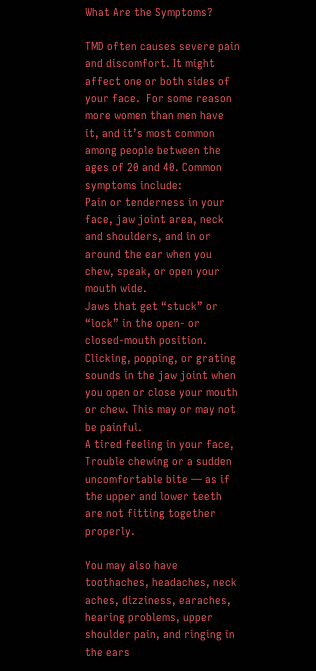What Are the Symptoms?

TMD often causes severe pain and discomfort. It might affect one or both sides of your face.  For some reason more women than men have it, and it’s most common among people between the ages of 20 and 40. Common symptoms include:
Pain or tenderness in your face, jaw joint area, neck and shoulders, and in or around the ear when you chew, speak, or open your mouth wide.
Jaws that get “stuck” or “lock” in the open- or closed-mouth position.
Clicking, popping, or grating sounds in the jaw joint when you open or close your mouth or chew. This may or may not be painful.
A tired feeling in your face,
Trouble chewing or a sudden uncomfortable bite — as if the upper and lower teeth are not fitting together properly.

You may also have toothaches, headaches, neck aches, dizziness, earaches, hearing problems, upper shoulder pain, and ringing in the ears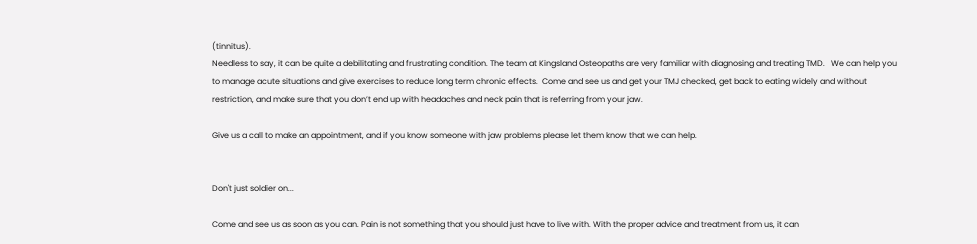(tinnitus).
Needless to say, it can be quite a debilitating and frustrating condition. The team at Kingsland Osteopaths are very familiar with diagnosing and treating TMD.   We can help you to manage acute situations and give exercises to reduce long term chronic effects.  Come and see us and get your TMJ checked, get back to eating widely and without restriction, and make sure that you don’t end up with headaches and neck pain that is referring from your jaw.

Give us a call to make an appointment, and if you know someone with jaw problems please let them know that we can help.


Don't just soldier on...

Come and see us as soon as you can. Pain is not something that you should just have to live with. With the proper advice and treatment from us, it can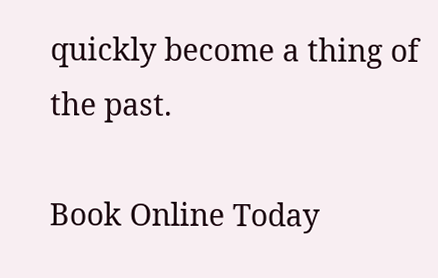quickly become a thing of the past.

Book Online Today